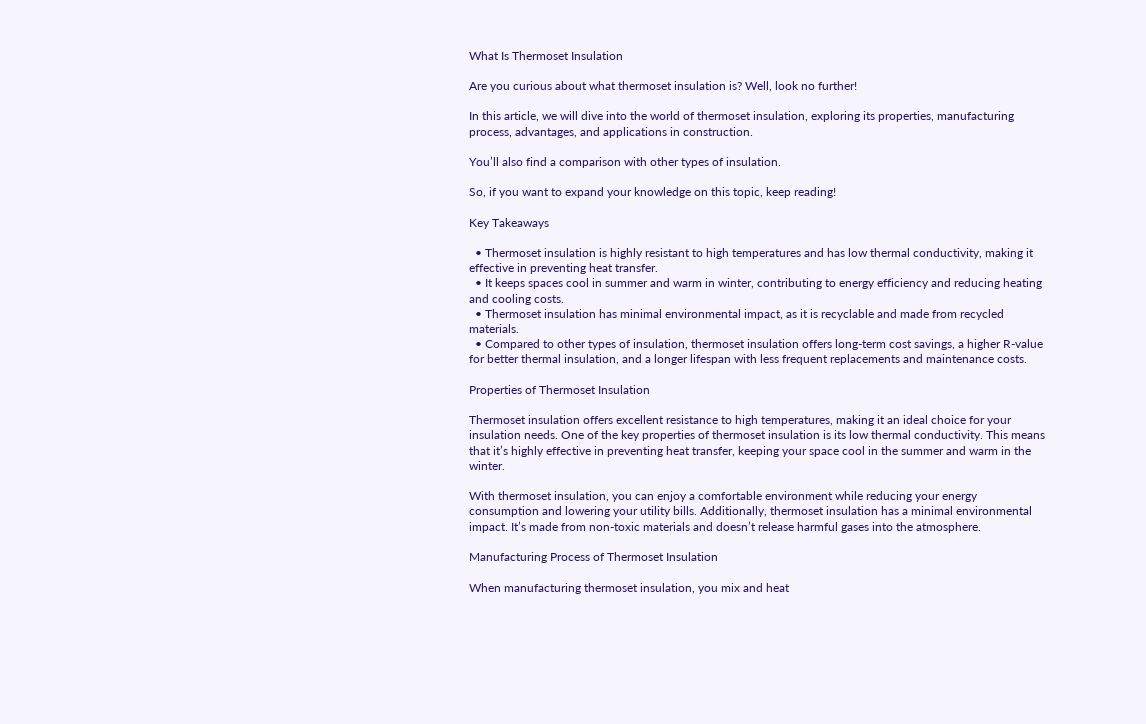What Is Thermoset Insulation

Are you curious about what thermoset insulation is? Well, look no further!

In this article, we will dive into the world of thermoset insulation, exploring its properties, manufacturing process, advantages, and applications in construction.

You’ll also find a comparison with other types of insulation.

So, if you want to expand your knowledge on this topic, keep reading!

Key Takeaways

  • Thermoset insulation is highly resistant to high temperatures and has low thermal conductivity, making it effective in preventing heat transfer.
  • It keeps spaces cool in summer and warm in winter, contributing to energy efficiency and reducing heating and cooling costs.
  • Thermoset insulation has minimal environmental impact, as it is recyclable and made from recycled materials.
  • Compared to other types of insulation, thermoset insulation offers long-term cost savings, a higher R-value for better thermal insulation, and a longer lifespan with less frequent replacements and maintenance costs.

Properties of Thermoset Insulation

Thermoset insulation offers excellent resistance to high temperatures, making it an ideal choice for your insulation needs. One of the key properties of thermoset insulation is its low thermal conductivity. This means that it’s highly effective in preventing heat transfer, keeping your space cool in the summer and warm in the winter.

With thermoset insulation, you can enjoy a comfortable environment while reducing your energy consumption and lowering your utility bills. Additionally, thermoset insulation has a minimal environmental impact. It’s made from non-toxic materials and doesn’t release harmful gases into the atmosphere.

Manufacturing Process of Thermoset Insulation

When manufacturing thermoset insulation, you mix and heat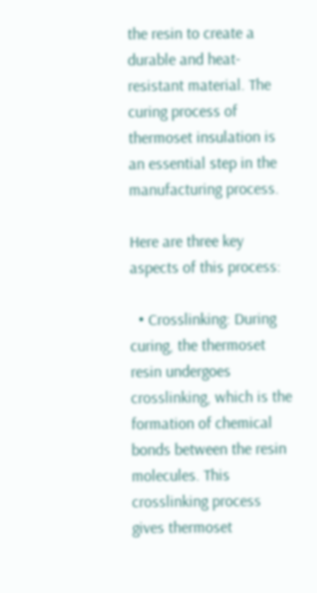the resin to create a durable and heat-resistant material. The curing process of thermoset insulation is an essential step in the manufacturing process.

Here are three key aspects of this process:

  • Crosslinking: During curing, the thermoset resin undergoes crosslinking, which is the formation of chemical bonds between the resin molecules. This crosslinking process gives thermoset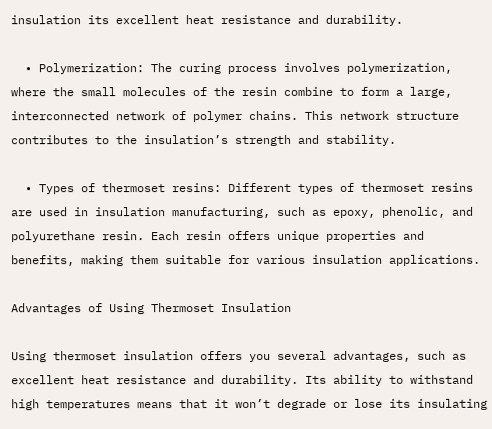insulation its excellent heat resistance and durability.

  • Polymerization: The curing process involves polymerization, where the small molecules of the resin combine to form a large, interconnected network of polymer chains. This network structure contributes to the insulation’s strength and stability.

  • Types of thermoset resins: Different types of thermoset resins are used in insulation manufacturing, such as epoxy, phenolic, and polyurethane resin. Each resin offers unique properties and benefits, making them suitable for various insulation applications.

Advantages of Using Thermoset Insulation

Using thermoset insulation offers you several advantages, such as excellent heat resistance and durability. Its ability to withstand high temperatures means that it won’t degrade or lose its insulating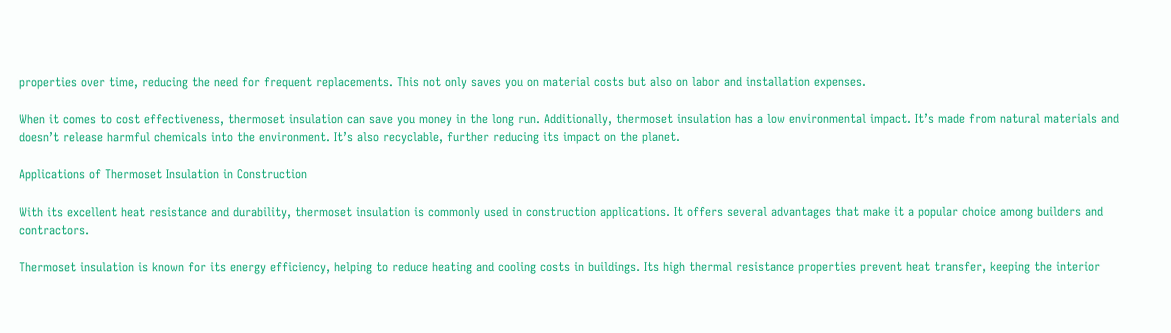properties over time, reducing the need for frequent replacements. This not only saves you on material costs but also on labor and installation expenses.

When it comes to cost effectiveness, thermoset insulation can save you money in the long run. Additionally, thermoset insulation has a low environmental impact. It’s made from natural materials and doesn’t release harmful chemicals into the environment. It’s also recyclable, further reducing its impact on the planet.

Applications of Thermoset Insulation in Construction

With its excellent heat resistance and durability, thermoset insulation is commonly used in construction applications. It offers several advantages that make it a popular choice among builders and contractors.

Thermoset insulation is known for its energy efficiency, helping to reduce heating and cooling costs in buildings. Its high thermal resistance properties prevent heat transfer, keeping the interior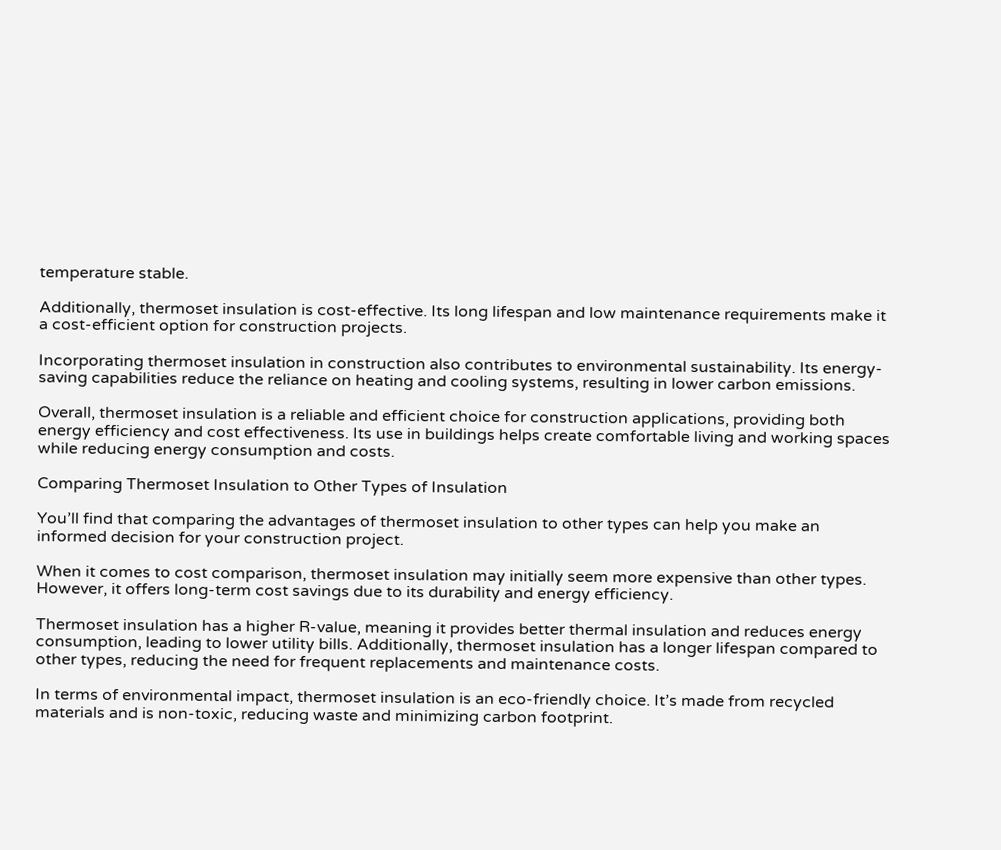temperature stable.

Additionally, thermoset insulation is cost-effective. Its long lifespan and low maintenance requirements make it a cost-efficient option for construction projects.

Incorporating thermoset insulation in construction also contributes to environmental sustainability. Its energy-saving capabilities reduce the reliance on heating and cooling systems, resulting in lower carbon emissions.

Overall, thermoset insulation is a reliable and efficient choice for construction applications, providing both energy efficiency and cost effectiveness. Its use in buildings helps create comfortable living and working spaces while reducing energy consumption and costs.

Comparing Thermoset Insulation to Other Types of Insulation

You’ll find that comparing the advantages of thermoset insulation to other types can help you make an informed decision for your construction project.

When it comes to cost comparison, thermoset insulation may initially seem more expensive than other types. However, it offers long-term cost savings due to its durability and energy efficiency.

Thermoset insulation has a higher R-value, meaning it provides better thermal insulation and reduces energy consumption, leading to lower utility bills. Additionally, thermoset insulation has a longer lifespan compared to other types, reducing the need for frequent replacements and maintenance costs.

In terms of environmental impact, thermoset insulation is an eco-friendly choice. It’s made from recycled materials and is non-toxic, reducing waste and minimizing carbon footprint.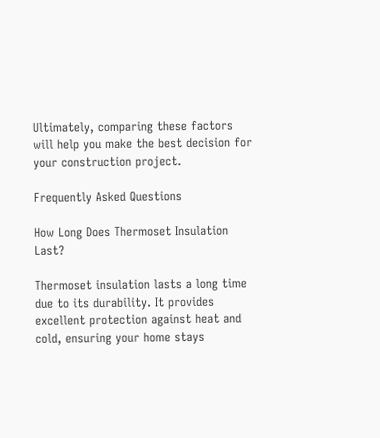Ultimately, comparing these factors will help you make the best decision for your construction project.

Frequently Asked Questions

How Long Does Thermoset Insulation Last?

Thermoset insulation lasts a long time due to its durability. It provides excellent protection against heat and cold, ensuring your home stays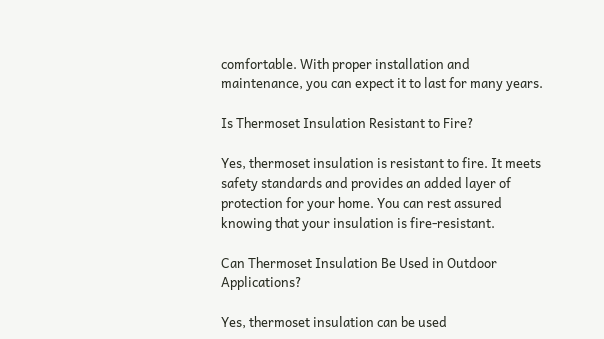comfortable. With proper installation and maintenance, you can expect it to last for many years.

Is Thermoset Insulation Resistant to Fire?

Yes, thermoset insulation is resistant to fire. It meets safety standards and provides an added layer of protection for your home. You can rest assured knowing that your insulation is fire-resistant.

Can Thermoset Insulation Be Used in Outdoor Applications?

Yes, thermoset insulation can be used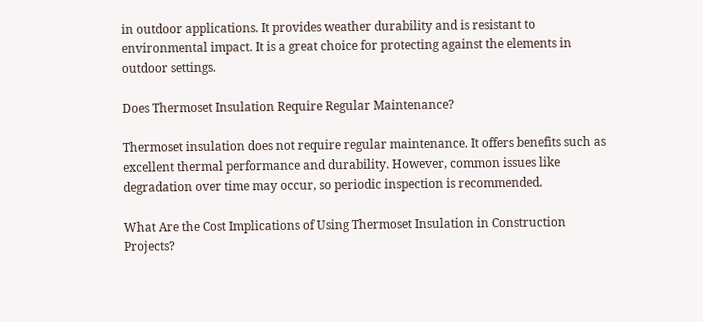in outdoor applications. It provides weather durability and is resistant to environmental impact. It is a great choice for protecting against the elements in outdoor settings.

Does Thermoset Insulation Require Regular Maintenance?

Thermoset insulation does not require regular maintenance. It offers benefits such as excellent thermal performance and durability. However, common issues like degradation over time may occur, so periodic inspection is recommended.

What Are the Cost Implications of Using Thermoset Insulation in Construction Projects?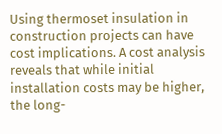Using thermoset insulation in construction projects can have cost implications. A cost analysis reveals that while initial installation costs may be higher, the long-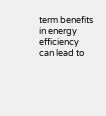term benefits in energy efficiency can lead to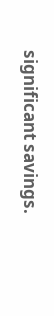significant savings.